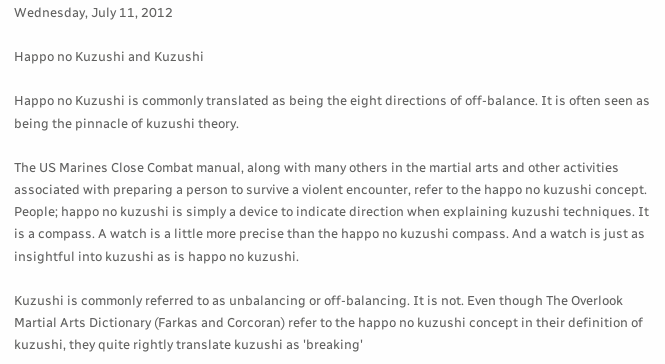Wednesday, July 11, 2012

Happo no Kuzushi and Kuzushi

Happo no Kuzushi is commonly translated as being the eight directions of off-balance. It is often seen as being the pinnacle of kuzushi theory.

The US Marines Close Combat manual, along with many others in the martial arts and other activities associated with preparing a person to survive a violent encounter, refer to the happo no kuzushi concept. People; happo no kuzushi is simply a device to indicate direction when explaining kuzushi techniques. It is a compass. A watch is a little more precise than the happo no kuzushi compass. And a watch is just as insightful into kuzushi as is happo no kuzushi.

Kuzushi is commonly referred to as unbalancing or off-balancing. It is not. Even though The Overlook Martial Arts Dictionary (Farkas and Corcoran) refer to the happo no kuzushi concept in their definition of kuzushi, they quite rightly translate kuzushi as 'breaking'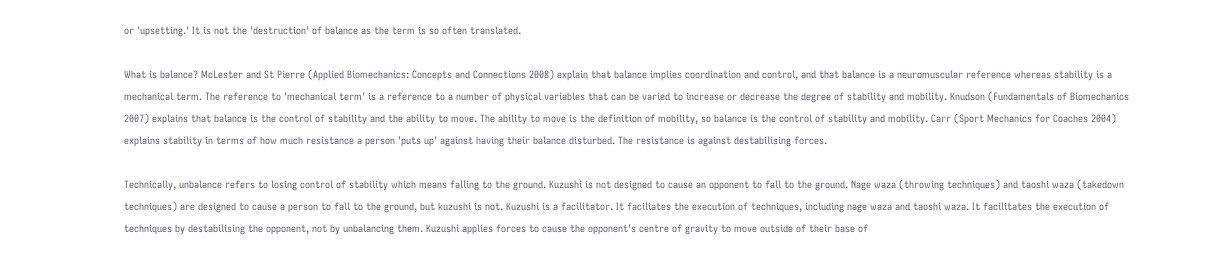or 'upsetting.' It is not the 'destruction' of balance as the term is so often translated.

What is balance? McLester and St Pierre (Applied Biomechanics: Concepts and Connections 2008) explain that balance implies coordination and control, and that balance is a neuromuscular reference whereas stability is a mechanical term. The reference to 'mechanical term' is a reference to a number of physical variables that can be varied to increase or decrease the degree of stability and mobility. Knudson (Fundamentals of Biomechanics 2007) explains that balance is the control of stability and the ability to move. The ability to move is the definition of mobility, so balance is the control of stability and mobility. Carr (Sport Mechanics for Coaches 2004) explains stability in terms of how much resistance a person 'puts up' against having their balance disturbed. The resistance is against destabilising forces.

Technically, unbalance refers to losing control of stability which means falling to the ground. Kuzushi is not designed to cause an opponent to fall to the ground. Nage waza (throwing techniques) and taoshi waza (takedown techniques) are designed to cause a person to fall to the ground, but kuzushi is not. Kuzushi is a facilitator. It faciliates the execution of techniques, including nage waza and taoshi waza. It facilitates the execution of techniques by destabilising the opponent, not by unbalancing them. Kuzushi applies forces to cause the opponent's centre of gravity to move outside of their base of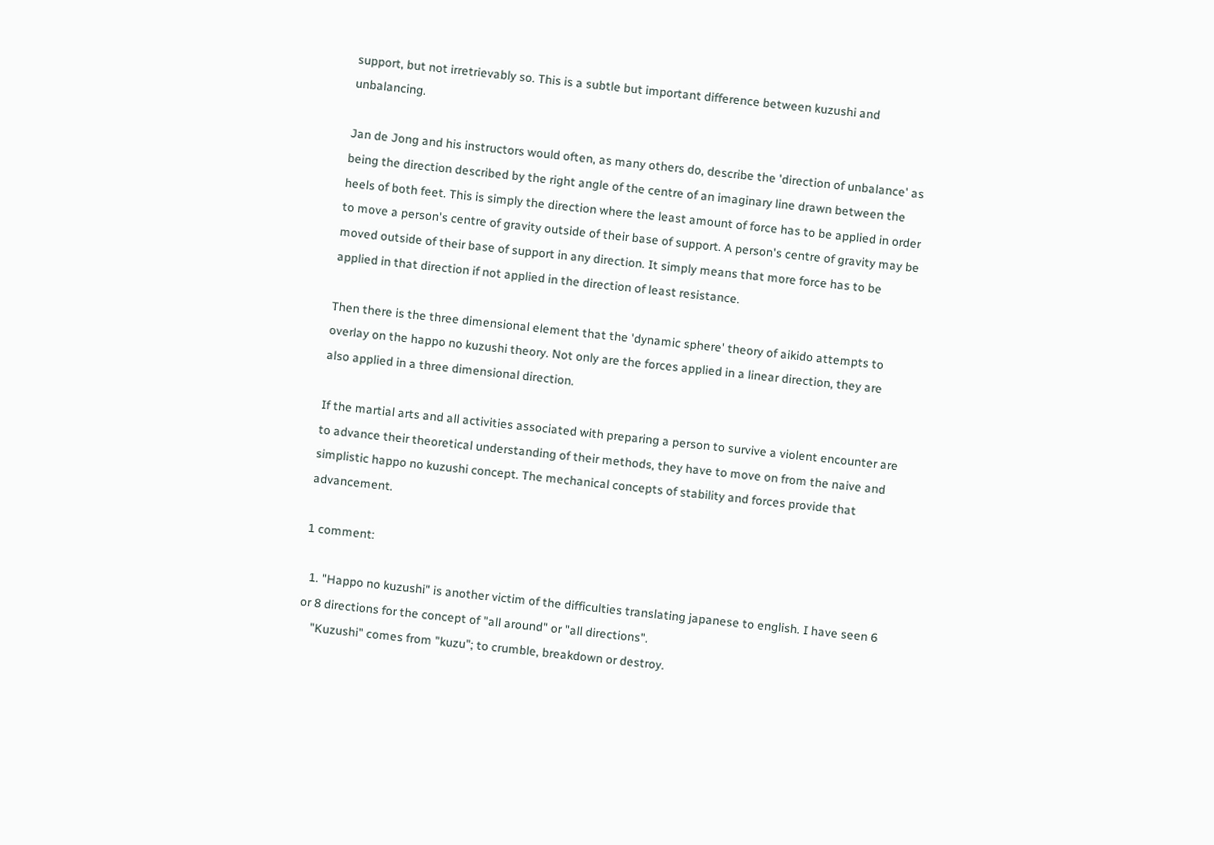support, but not irretrievably so. This is a subtle but important difference between kuzushi and unbalancing.

Jan de Jong and his instructors would often, as many others do, describe the 'direction of unbalance' as being the direction described by the right angle of the centre of an imaginary line drawn between the heels of both feet. This is simply the direction where the least amount of force has to be applied in order to move a person's centre of gravity outside of their base of support. A person's centre of gravity may be moved outside of their base of support in any direction. It simply means that more force has to be applied in that direction if not applied in the direction of least resistance.

Then there is the three dimensional element that the 'dynamic sphere' theory of aikido attempts to overlay on the happo no kuzushi theory. Not only are the forces applied in a linear direction, they are also applied in a three dimensional direction.

If the martial arts and all activities associated with preparing a person to survive a violent encounter are to advance their theoretical understanding of their methods, they have to move on from the naive and simplistic happo no kuzushi concept. The mechanical concepts of stability and forces provide that advancement.

1 comment:

  1. "Happo no kuzushi" is another victim of the difficulties translating japanese to english. I have seen 6 or 8 directions for the concept of "all around" or "all directions".
    "Kuzushi" comes from "kuzu"; to crumble, breakdown or destroy.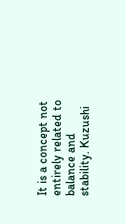It is a concept not entirely related to balance and stability. Kuzushi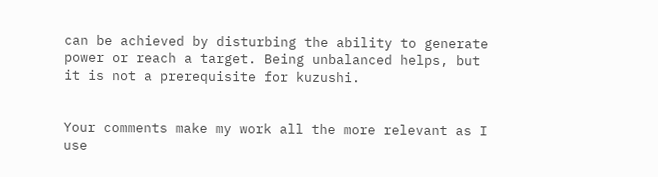can be achieved by disturbing the ability to generate power or reach a target. Being unbalanced helps, but it is not a prerequisite for kuzushi.


Your comments make my work all the more relevant as I use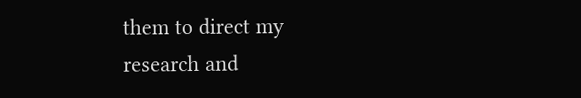them to direct my research and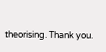theorising. Thank you.